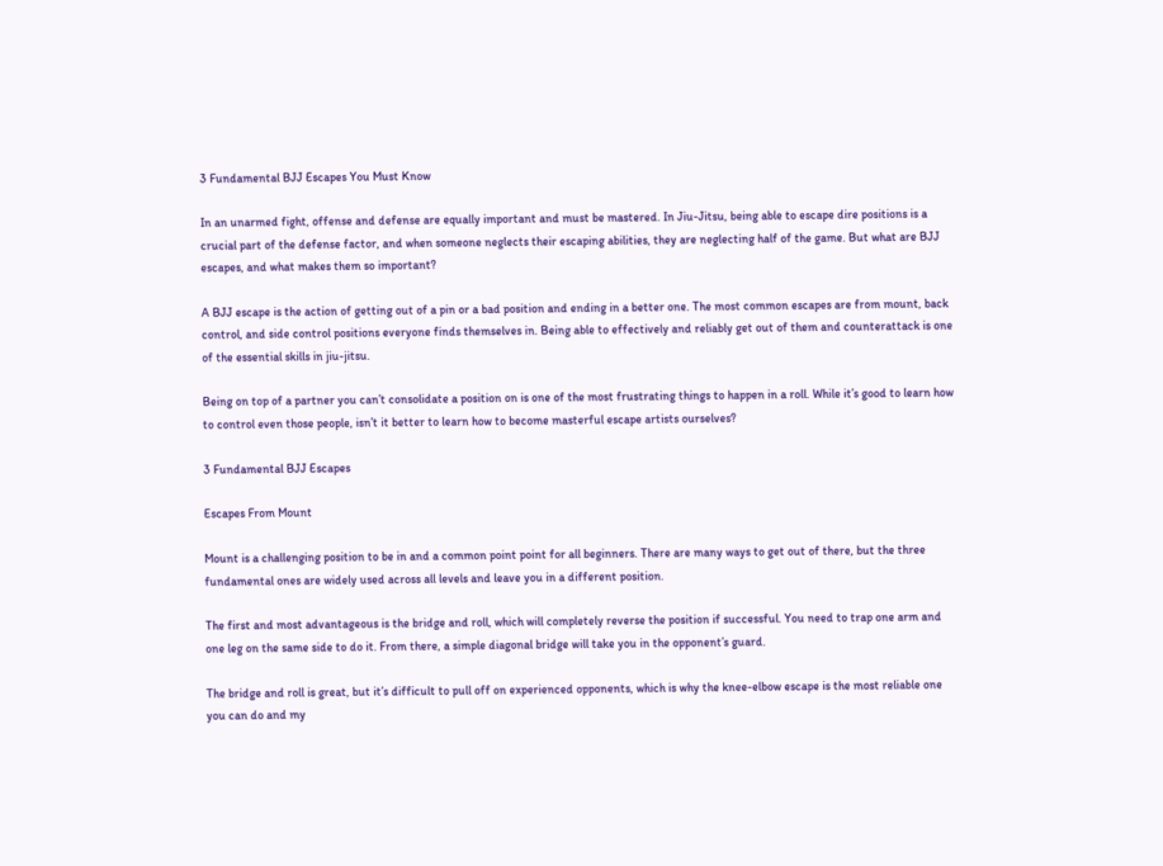3 Fundamental BJJ Escapes You Must Know

In an unarmed fight, offense and defense are equally important and must be mastered. In Jiu-Jitsu, being able to escape dire positions is a crucial part of the defense factor, and when someone neglects their escaping abilities, they are neglecting half of the game. But what are BJJ escapes, and what makes them so important?

A BJJ escape is the action of getting out of a pin or a bad position and ending in a better one. The most common escapes are from mount, back control, and side control positions everyone finds themselves in. Being able to effectively and reliably get out of them and counterattack is one of the essential skills in jiu-jitsu.

Being on top of a partner you can’t consolidate a position on is one of the most frustrating things to happen in a roll. While it’s good to learn how to control even those people, isn’t it better to learn how to become masterful escape artists ourselves?

3 Fundamental BJJ Escapes

Escapes From Mount

Mount is a challenging position to be in and a common point point for all beginners. There are many ways to get out of there, but the three fundamental ones are widely used across all levels and leave you in a different position.

The first and most advantageous is the bridge and roll, which will completely reverse the position if successful. You need to trap one arm and one leg on the same side to do it. From there, a simple diagonal bridge will take you in the opponent’s guard.

The bridge and roll is great, but it’s difficult to pull off on experienced opponents, which is why the knee-elbow escape is the most reliable one you can do and my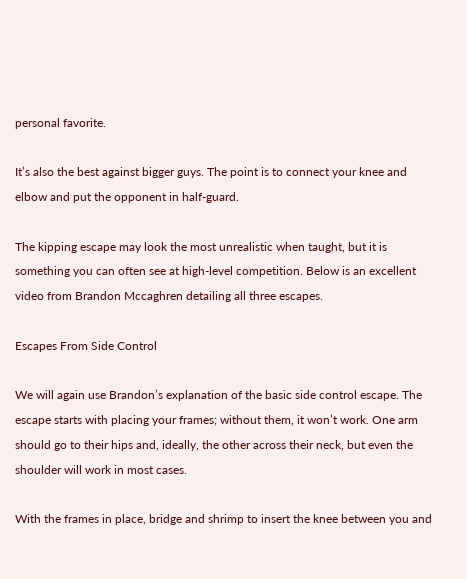personal favorite.

It’s also the best against bigger guys. The point is to connect your knee and elbow and put the opponent in half-guard.

The kipping escape may look the most unrealistic when taught, but it is something you can often see at high-level competition. Below is an excellent video from Brandon Mccaghren detailing all three escapes.

Escapes From Side Control

We will again use Brandon’s explanation of the basic side control escape. The escape starts with placing your frames; without them, it won’t work. One arm should go to their hips and, ideally, the other across their neck, but even the shoulder will work in most cases.

With the frames in place, bridge and shrimp to insert the knee between you and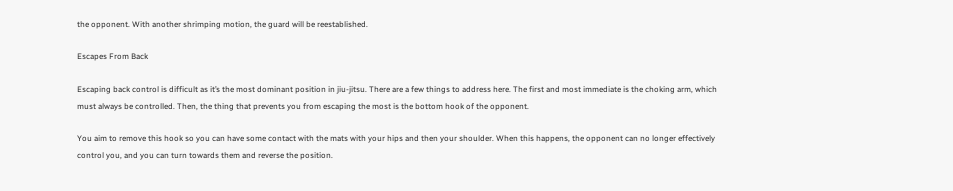the opponent. With another shrimping motion, the guard will be reestablished.

Escapes From Back

Escaping back control is difficult as it’s the most dominant position in jiu-jitsu. There are a few things to address here. The first and most immediate is the choking arm, which must always be controlled. Then, the thing that prevents you from escaping the most is the bottom hook of the opponent.

You aim to remove this hook so you can have some contact with the mats with your hips and then your shoulder. When this happens, the opponent can no longer effectively control you, and you can turn towards them and reverse the position.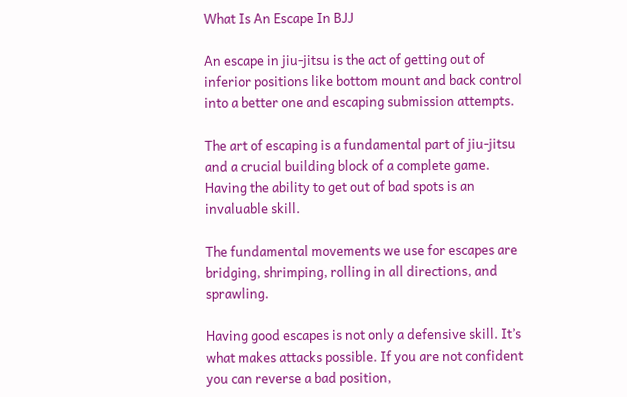What Is An Escape In BJJ

An escape in jiu-jitsu is the act of getting out of inferior positions like bottom mount and back control into a better one and escaping submission attempts.

The art of escaping is a fundamental part of jiu-jitsu and a crucial building block of a complete game. Having the ability to get out of bad spots is an invaluable skill.

The fundamental movements we use for escapes are bridging, shrimping, rolling in all directions, and sprawling.

Having good escapes is not only a defensive skill. It’s what makes attacks possible. If you are not confident you can reverse a bad position,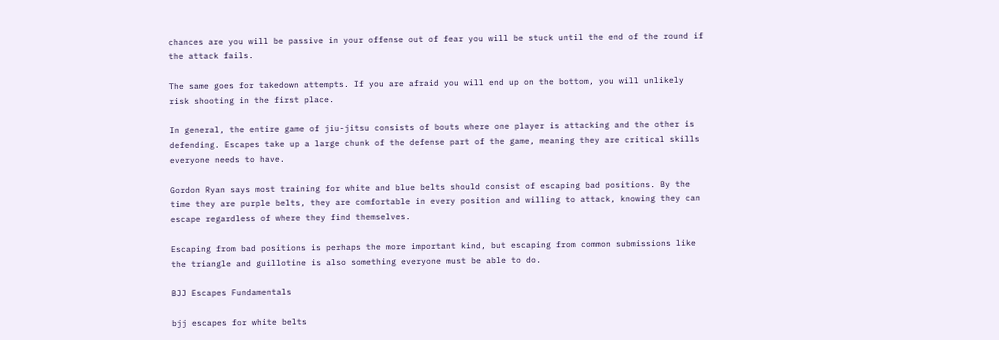chances are you will be passive in your offense out of fear you will be stuck until the end of the round if the attack fails.

The same goes for takedown attempts. If you are afraid you will end up on the bottom, you will unlikely risk shooting in the first place.

In general, the entire game of jiu-jitsu consists of bouts where one player is attacking and the other is defending. Escapes take up a large chunk of the defense part of the game, meaning they are critical skills everyone needs to have.

Gordon Ryan says most training for white and blue belts should consist of escaping bad positions. By the time they are purple belts, they are comfortable in every position and willing to attack, knowing they can escape regardless of where they find themselves.

Escaping from bad positions is perhaps the more important kind, but escaping from common submissions like the triangle and guillotine is also something everyone must be able to do.

BJJ Escapes Fundamentals

bjj escapes for white belts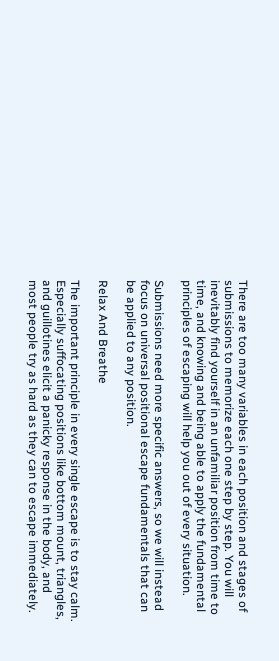There are too many variables in each position and stages of submissions to memorize each one step by step. You will inevitably find yourself in an unfamiliar position from time to time, and knowing and being able to apply the fundamental principles of escaping will help you out of every situation.

Submissions need more specific answers, so we will instead focus on universal positional escape fundamentals that can be applied to any position.

Relax And Breathe

The important principle in every single escape is to stay calm. Especially suffocating positions like bottom mount, triangles, and guillotines elicit a panicky response in the body, and most people try as hard as they can to escape immediately.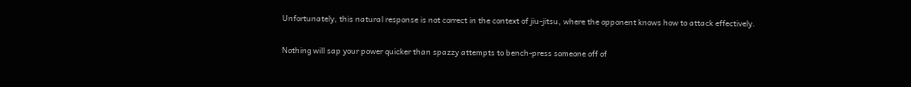Unfortunately, this natural response is not correct in the context of jiu-jitsu, where the opponent knows how to attack effectively.

Nothing will sap your power quicker than spazzy attempts to bench-press someone off of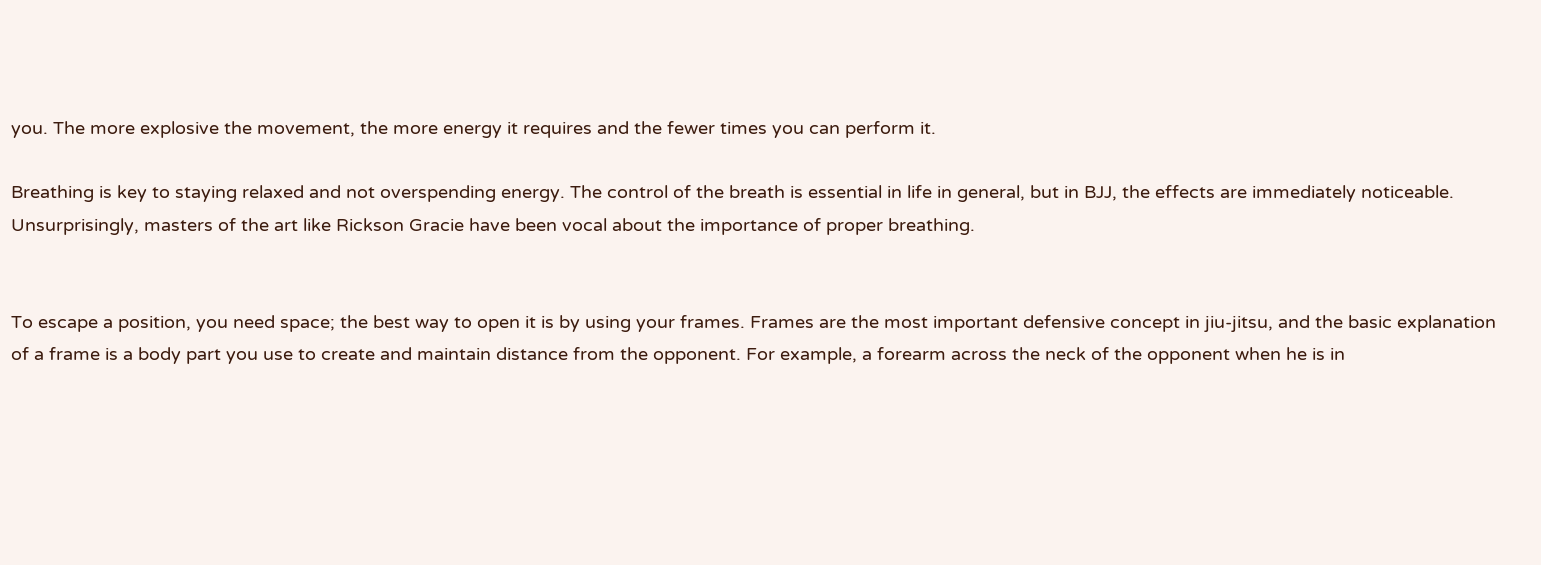you. The more explosive the movement, the more energy it requires and the fewer times you can perform it.

Breathing is key to staying relaxed and not overspending energy. The control of the breath is essential in life in general, but in BJJ, the effects are immediately noticeable. Unsurprisingly, masters of the art like Rickson Gracie have been vocal about the importance of proper breathing.


To escape a position, you need space; the best way to open it is by using your frames. Frames are the most important defensive concept in jiu-jitsu, and the basic explanation of a frame is a body part you use to create and maintain distance from the opponent. For example, a forearm across the neck of the opponent when he is in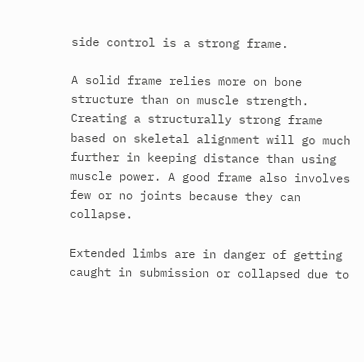side control is a strong frame.

A solid frame relies more on bone structure than on muscle strength. Creating a structurally strong frame based on skeletal alignment will go much further in keeping distance than using muscle power. A good frame also involves few or no joints because they can collapse.

Extended limbs are in danger of getting caught in submission or collapsed due to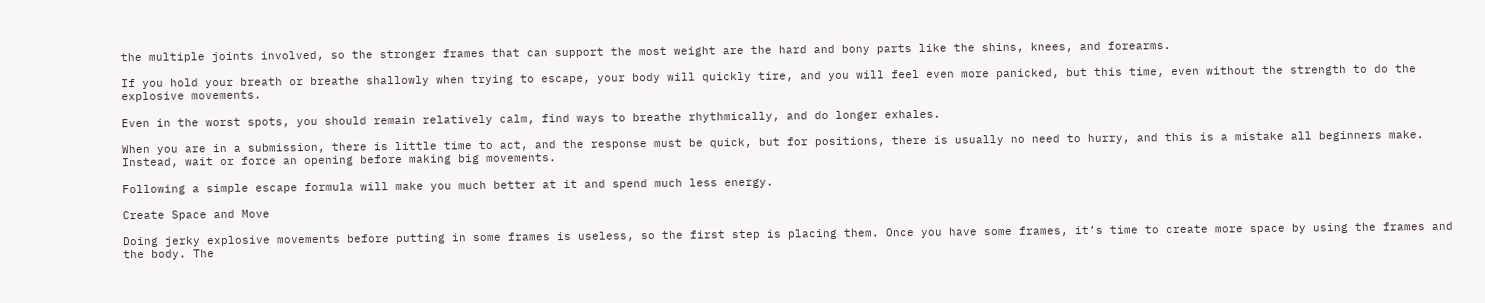the multiple joints involved, so the stronger frames that can support the most weight are the hard and bony parts like the shins, knees, and forearms.

If you hold your breath or breathe shallowly when trying to escape, your body will quickly tire, and you will feel even more panicked, but this time, even without the strength to do the explosive movements.

Even in the worst spots, you should remain relatively calm, find ways to breathe rhythmically, and do longer exhales.

When you are in a submission, there is little time to act, and the response must be quick, but for positions, there is usually no need to hurry, and this is a mistake all beginners make. Instead, wait or force an opening before making big movements.

Following a simple escape formula will make you much better at it and spend much less energy.

Create Space and Move

Doing jerky explosive movements before putting in some frames is useless, so the first step is placing them. Once you have some frames, it’s time to create more space by using the frames and the body. The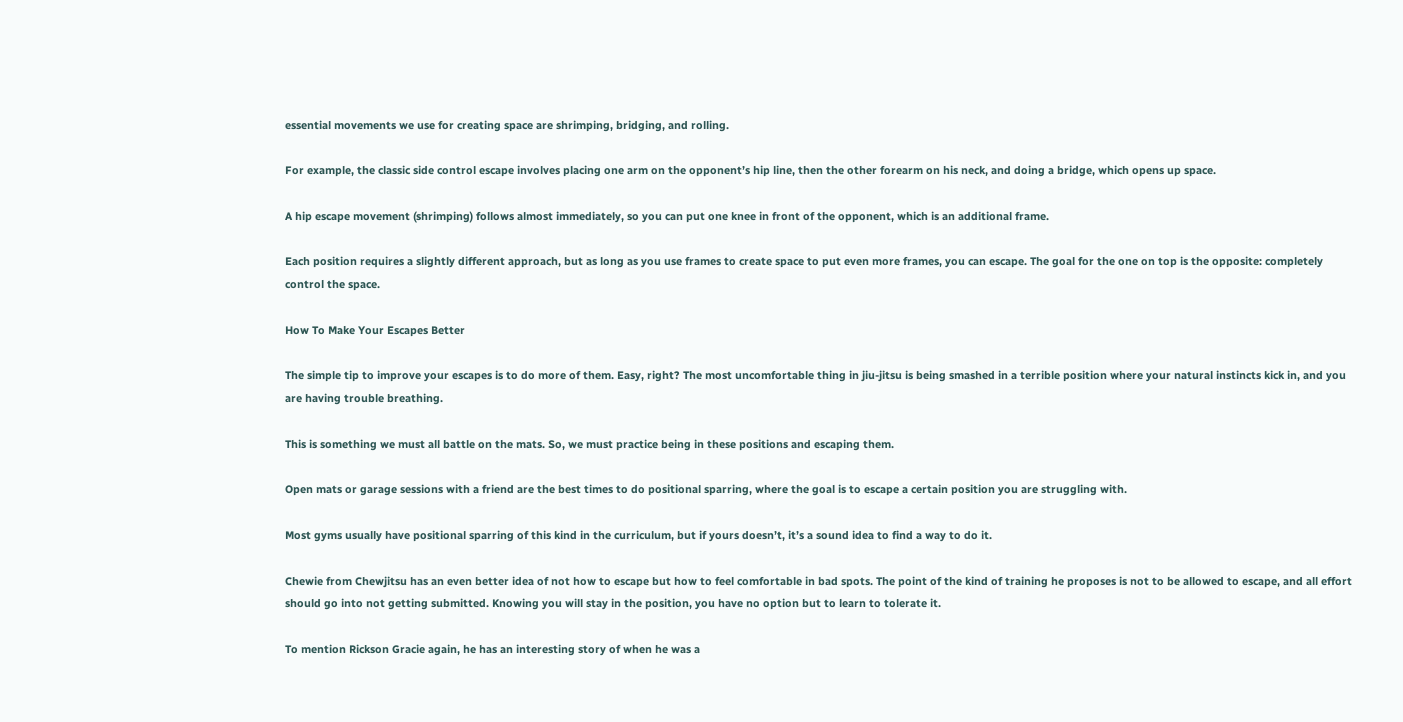essential movements we use for creating space are shrimping, bridging, and rolling.

For example, the classic side control escape involves placing one arm on the opponent’s hip line, then the other forearm on his neck, and doing a bridge, which opens up space.

A hip escape movement (shrimping) follows almost immediately, so you can put one knee in front of the opponent, which is an additional frame.

Each position requires a slightly different approach, but as long as you use frames to create space to put even more frames, you can escape. The goal for the one on top is the opposite: completely control the space.

How To Make Your Escapes Better

The simple tip to improve your escapes is to do more of them. Easy, right? The most uncomfortable thing in jiu-jitsu is being smashed in a terrible position where your natural instincts kick in, and you are having trouble breathing.

This is something we must all battle on the mats. So, we must practice being in these positions and escaping them.

Open mats or garage sessions with a friend are the best times to do positional sparring, where the goal is to escape a certain position you are struggling with.

Most gyms usually have positional sparring of this kind in the curriculum, but if yours doesn’t, it’s a sound idea to find a way to do it.

Chewie from Chewjitsu has an even better idea of not how to escape but how to feel comfortable in bad spots. The point of the kind of training he proposes is not to be allowed to escape, and all effort should go into not getting submitted. Knowing you will stay in the position, you have no option but to learn to tolerate it.

To mention Rickson Gracie again, he has an interesting story of when he was a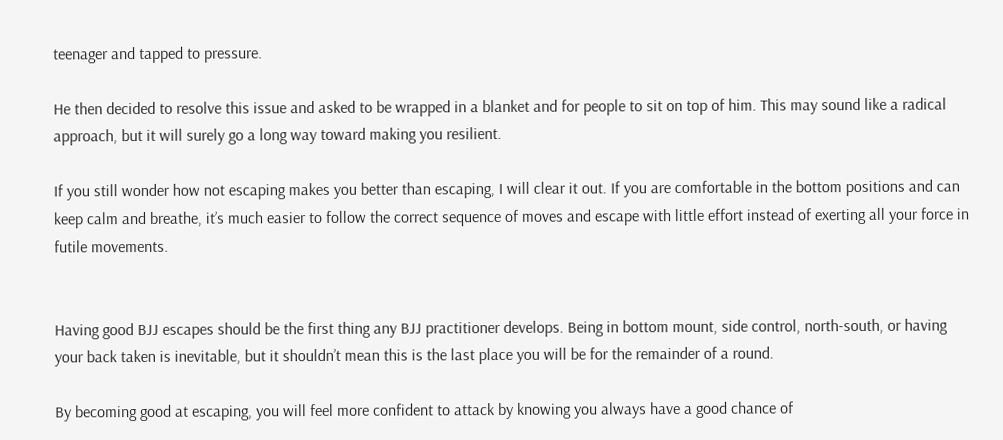teenager and tapped to pressure.

He then decided to resolve this issue and asked to be wrapped in a blanket and for people to sit on top of him. This may sound like a radical approach, but it will surely go a long way toward making you resilient.

If you still wonder how not escaping makes you better than escaping, I will clear it out. If you are comfortable in the bottom positions and can keep calm and breathe, it’s much easier to follow the correct sequence of moves and escape with little effort instead of exerting all your force in futile movements.


Having good BJJ escapes should be the first thing any BJJ practitioner develops. Being in bottom mount, side control, north-south, or having your back taken is inevitable, but it shouldn’t mean this is the last place you will be for the remainder of a round.

By becoming good at escaping, you will feel more confident to attack by knowing you always have a good chance of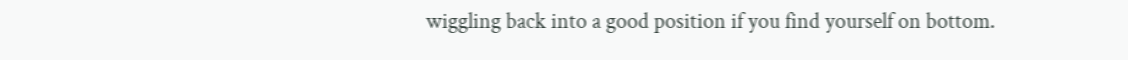wiggling back into a good position if you find yourself on bottom.